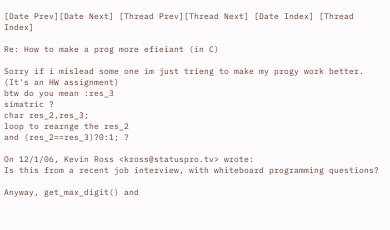[Date Prev][Date Next] [Thread Prev][Thread Next] [Date Index] [Thread Index]

Re: How to make a prog more efieiant (in C)

Sorry if i mislead some one im just trieng to make my progy work better. (It's an HW assignment)
btw do you mean :res_3
simatric ?
char res_2,res_3;
loop to rearnge the res_2
and (res_2==res_3)?0:1; ?

On 12/1/06, Kevin Ross <kross@statuspro.tv> wrote:
Is this from a recent job interview, with whiteboard programming questions?

Anyway, get_max_digit() and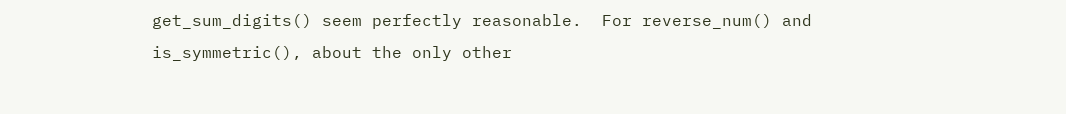get_sum_digits() seem perfectly reasonable.  For reverse_num() and is_symmetric(), about the only other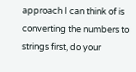approach I can think of is converting the numbers to strings first, do your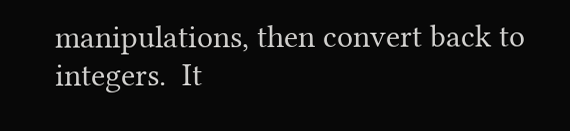manipulations, then convert back to integers.  It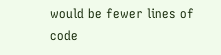would be fewer lines of code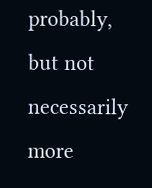probably, but not necessarily more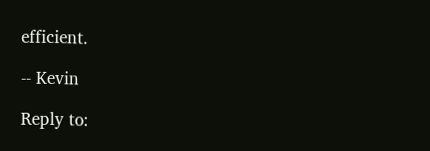efficient.

-- Kevin

Reply to: